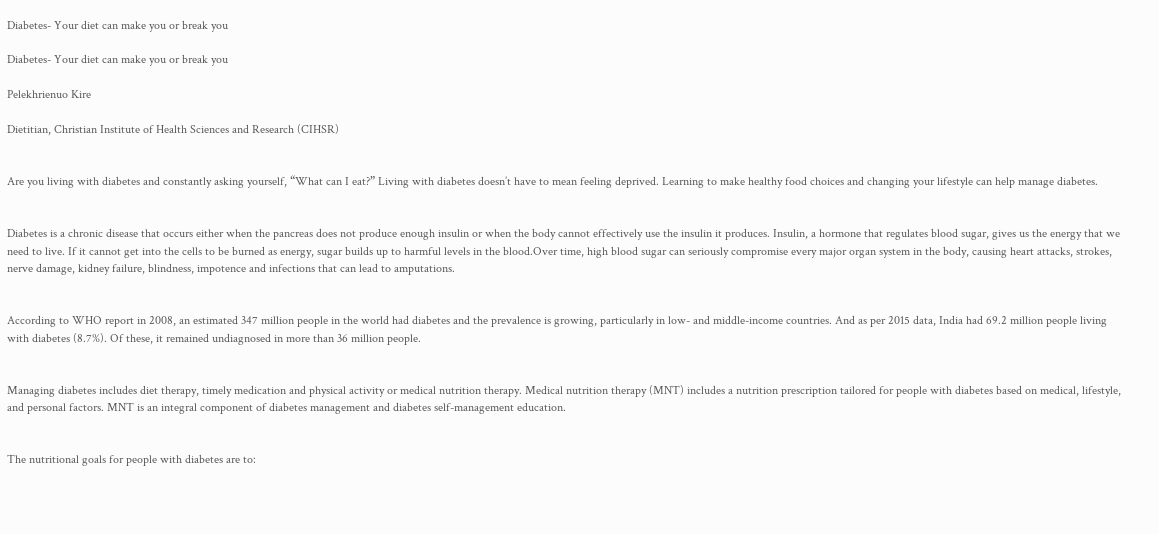Diabetes- Your diet can make you or break you

Diabetes- Your diet can make you or break you

Pelekhrienuo Kire

Dietitian, Christian Institute of Health Sciences and Research (CIHSR)


Are you living with diabetes and constantly asking yourself, “What can I eat?” Living with diabetes doesn’t have to mean feeling deprived. Learning to make healthy food choices and changing your lifestyle can help manage diabetes.


Diabetes is a chronic disease that occurs either when the pancreas does not produce enough insulin or when the body cannot effectively use the insulin it produces. Insulin, a hormone that regulates blood sugar, gives us the energy that we need to live. If it cannot get into the cells to be burned as energy, sugar builds up to harmful levels in the blood.Over time, high blood sugar can seriously compromise every major organ system in the body, causing heart attacks, strokes, nerve damage, kidney failure, blindness, impotence and infections that can lead to amputations.


According to WHO report in 2008, an estimated 347 million people in the world had diabetes and the prevalence is growing, particularly in low- and middle-income countries. And as per 2015 data, India had 69.2 million people living with diabetes (8.7%). Of these, it remained undiagnosed in more than 36 million people.


Managing diabetes includes diet therapy, timely medication and physical activity or medical nutrition therapy. Medical nutrition therapy (MNT) includes a nutrition prescription tailored for people with diabetes based on medical, lifestyle, and personal factors. MNT is an integral component of diabetes management and diabetes self-management education.


The nutritional goals for people with diabetes are to: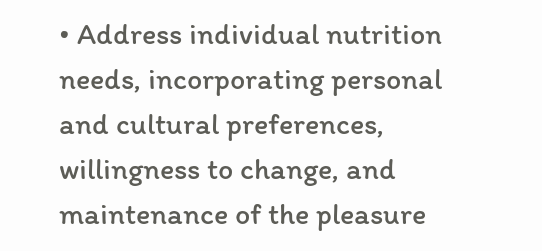• Address individual nutrition needs, incorporating personal and cultural preferences, willingness to change, and maintenance of the pleasure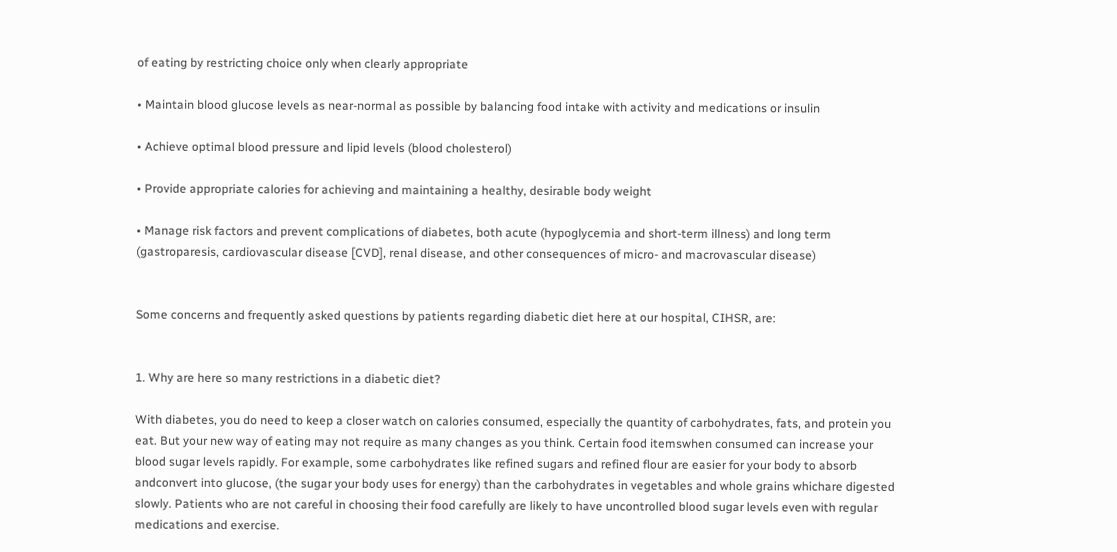of eating by restricting choice only when clearly appropriate

• Maintain blood glucose levels as near-normal as possible by balancing food intake with activity and medications or insulin

• Achieve optimal blood pressure and lipid levels (blood cholesterol)

• Provide appropriate calories for achieving and maintaining a healthy, desirable body weight

• Manage risk factors and prevent complications of diabetes, both acute (hypoglycemia and short-term illness) and long term (gastroparesis, cardiovascular disease [CVD], renal disease, and other consequences of micro- and macrovascular disease)


Some concerns and frequently asked questions by patients regarding diabetic diet here at our hospital, CIHSR, are:


1. Why are here so many restrictions in a diabetic diet?

With diabetes, you do need to keep a closer watch on calories consumed, especially the quantity of carbohydrates, fats, and protein you eat. But your new way of eating may not require as many changes as you think. Certain food itemswhen consumed can increase your blood sugar levels rapidly. For example, some carbohydrates like refined sugars and refined flour are easier for your body to absorb andconvert into glucose, (the sugar your body uses for energy) than the carbohydrates in vegetables and whole grains whichare digested slowly. Patients who are not careful in choosing their food carefully are likely to have uncontrolled blood sugar levels even with regular medications and exercise.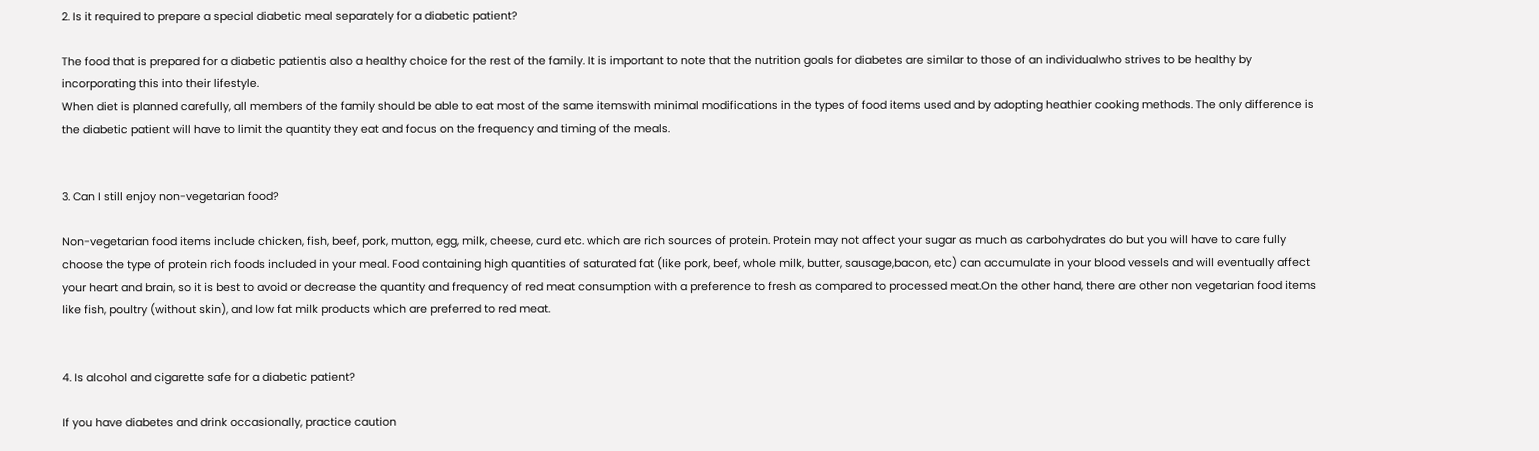2. Is it required to prepare a special diabetic meal separately for a diabetic patient?

The food that is prepared for a diabetic patientis also a healthy choice for the rest of the family. It is important to note that the nutrition goals for diabetes are similar to those of an individualwho strives to be healthy by incorporating this into their lifestyle.
When diet is planned carefully, all members of the family should be able to eat most of the same itemswith minimal modifications in the types of food items used and by adopting heathier cooking methods. The only difference is the diabetic patient will have to limit the quantity they eat and focus on the frequency and timing of the meals.


3. Can I still enjoy non-vegetarian food?

Non-vegetarian food items include chicken, fish, beef, pork, mutton, egg, milk, cheese, curd etc. which are rich sources of protein. Protein may not affect your sugar as much as carbohydrates do but you will have to care fully choose the type of protein rich foods included in your meal. Food containing high quantities of saturated fat (like pork, beef, whole milk, butter, sausage,bacon, etc) can accumulate in your blood vessels and will eventually affect your heart and brain, so it is best to avoid or decrease the quantity and frequency of red meat consumption with a preference to fresh as compared to processed meat.On the other hand, there are other non vegetarian food items like fish, poultry (without skin), and low fat milk products which are preferred to red meat.


4. Is alcohol and cigarette safe for a diabetic patient?

If you have diabetes and drink occasionally, practice caution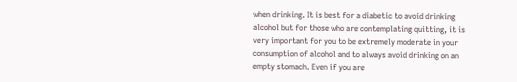when drinking. It is best for a diabetic to avoid drinking alcohol but for those who are contemplating quitting, it is very important for you to be extremely moderate in your consumption of alcohol and to always avoid drinking on an empty stomach. Even if you are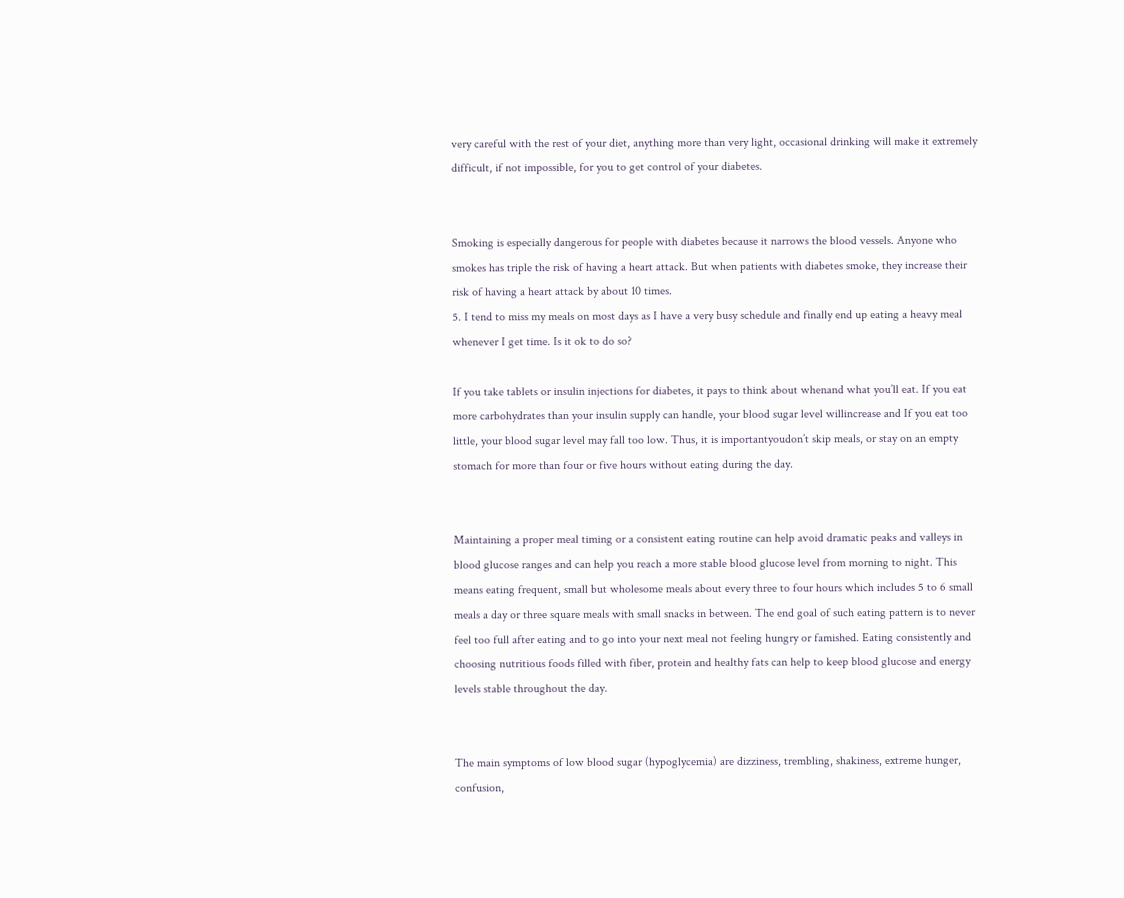very careful with the rest of your diet, anything more than very light, occasional drinking will make it extremely difficult, if not impossible, for you to get control of your diabetes.


Smoking is especially dangerous for people with diabetes because it narrows the blood vessels. Anyone who smokes has triple the risk of having a heart attack. But when patients with diabetes smoke, they increase their risk of having a heart attack by about 10 times.
5. I tend to miss my meals on most days as I have a very busy schedule and finally end up eating a heavy meal whenever I get time. Is it ok to do so?

If you take tablets or insulin injections for diabetes, it pays to think about whenand what you’ll eat. If you eat more carbohydrates than your insulin supply can handle, your blood sugar level willincrease and If you eat too little, your blood sugar level may fall too low. Thus, it is importantyoudon’t skip meals, or stay on an empty stomach for more than four or five hours without eating during the day.


Maintaining a proper meal timing or a consistent eating routine can help avoid dramatic peaks and valleys in blood glucose ranges and can help you reach a more stable blood glucose level from morning to night. This means eating frequent, small but wholesome meals about every three to four hours which includes 5 to 6 small meals a day or three square meals with small snacks in between. The end goal of such eating pattern is to never feel too full after eating and to go into your next meal not feeling hungry or famished. Eating consistently and choosing nutritious foods filled with fiber, protein and healthy fats can help to keep blood glucose and energy levels stable throughout the day.


The main symptoms of low blood sugar (hypoglycemia) are dizziness, trembling, shakiness, extreme hunger, confusion,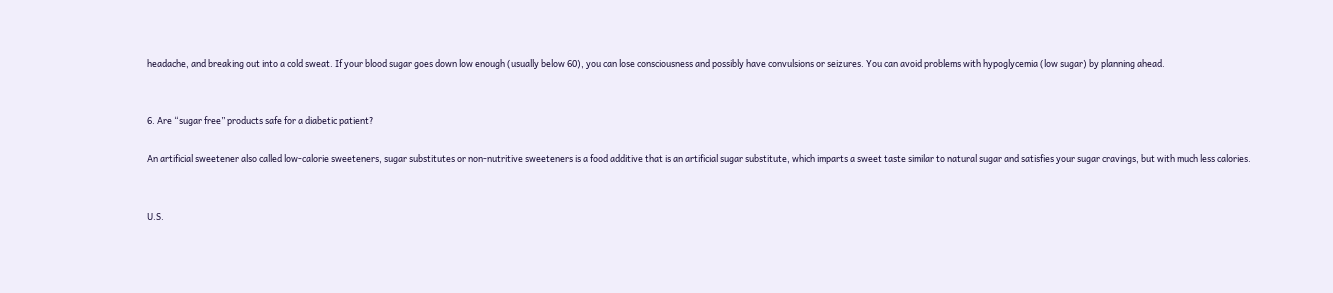headache, and breaking out into a cold sweat. If your blood sugar goes down low enough (usually below 60), you can lose consciousness and possibly have convulsions or seizures. You can avoid problems with hypoglycemia (low sugar) by planning ahead.


6. Are “sugar free” products safe for a diabetic patient?

An artificial sweetener also called low-calorie sweeteners, sugar substitutes or non-nutritive sweeteners is a food additive that is an artificial sugar substitute, which imparts a sweet taste similar to natural sugar and satisfies your sugar cravings, but with much less calories.


U.S.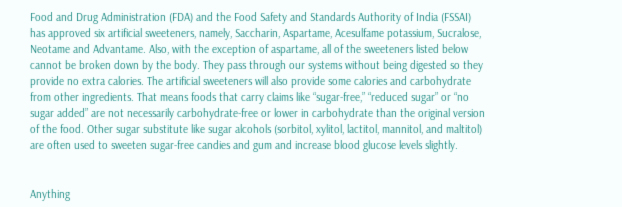Food and Drug Administration (FDA) and the Food Safety and Standards Authority of India (FSSAI) has approved six artificial sweeteners, namely, Saccharin, Aspartame, Acesulfame potassium, Sucralose, Neotame and Advantame. Also, with the exception of aspartame, all of the sweeteners listed below cannot be broken down by the body. They pass through our systems without being digested so they provide no extra calories. The artificial sweeteners will also provide some calories and carbohydrate from other ingredients. That means foods that carry claims like “sugar-free,” “reduced sugar” or “no sugar added” are not necessarily carbohydrate-free or lower in carbohydrate than the original version of the food. Other sugar substitute like sugar alcohols (sorbitol, xylitol, lactitol, mannitol, and maltitol) are often used to sweeten sugar-free candies and gum and increase blood glucose levels slightly.


Anything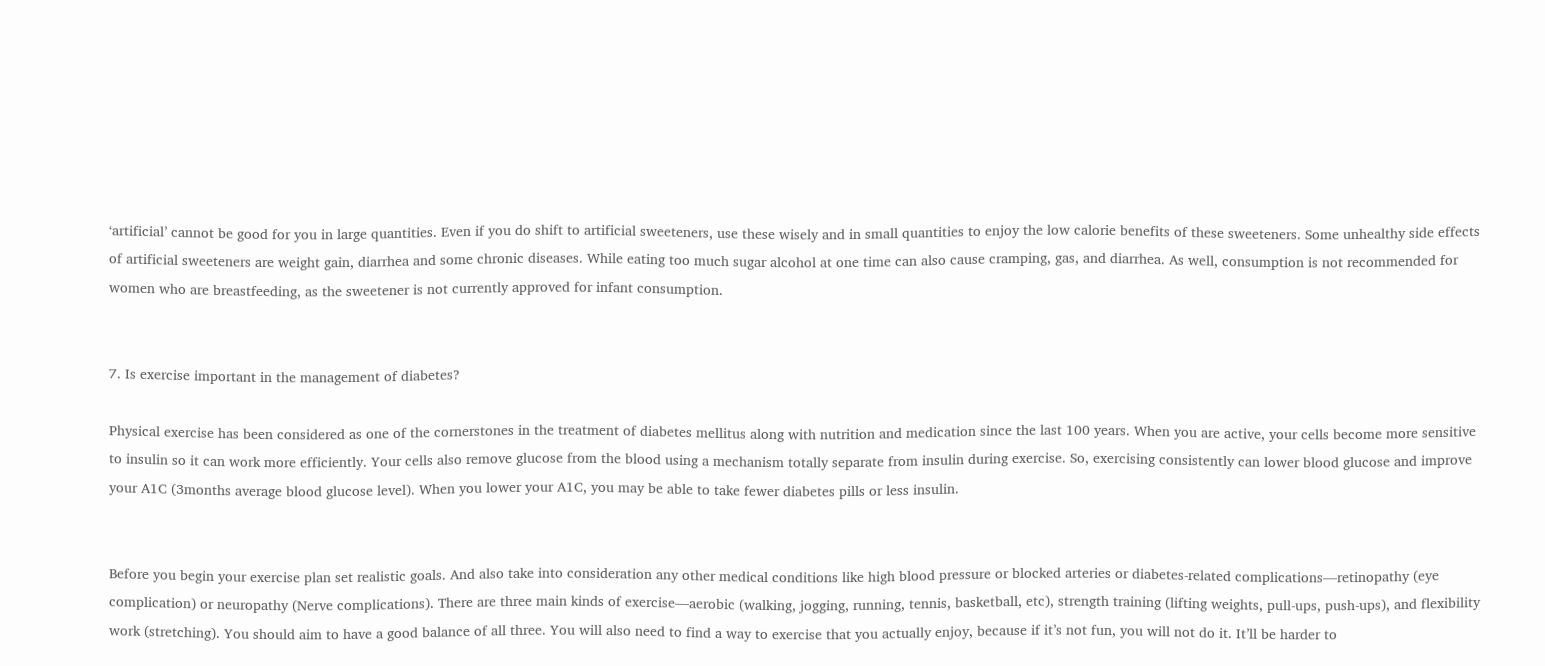‘artificial’ cannot be good for you in large quantities. Even if you do shift to artificial sweeteners, use these wisely and in small quantities to enjoy the low calorie benefits of these sweeteners. Some unhealthy side effects of artificial sweeteners are weight gain, diarrhea and some chronic diseases. While eating too much sugar alcohol at one time can also cause cramping, gas, and diarrhea. As well, consumption is not recommended for women who are breastfeeding, as the sweetener is not currently approved for infant consumption.


7. Is exercise important in the management of diabetes?

Physical exercise has been considered as one of the cornerstones in the treatment of diabetes mellitus along with nutrition and medication since the last 100 years. When you are active, your cells become more sensitive to insulin so it can work more efficiently. Your cells also remove glucose from the blood using a mechanism totally separate from insulin during exercise. So, exercising consistently can lower blood glucose and improve your A1C (3months average blood glucose level). When you lower your A1C, you may be able to take fewer diabetes pills or less insulin.


Before you begin your exercise plan set realistic goals. And also take into consideration any other medical conditions like high blood pressure or blocked arteries or diabetes-related complications—retinopathy (eye complication) or neuropathy (Nerve complications). There are three main kinds of exercise—aerobic (walking, jogging, running, tennis, basketball, etc), strength training (lifting weights, pull-ups, push-ups), and flexibility work (stretching). You should aim to have a good balance of all three. You will also need to find a way to exercise that you actually enjoy, because if it’s not fun, you will not do it. It’ll be harder to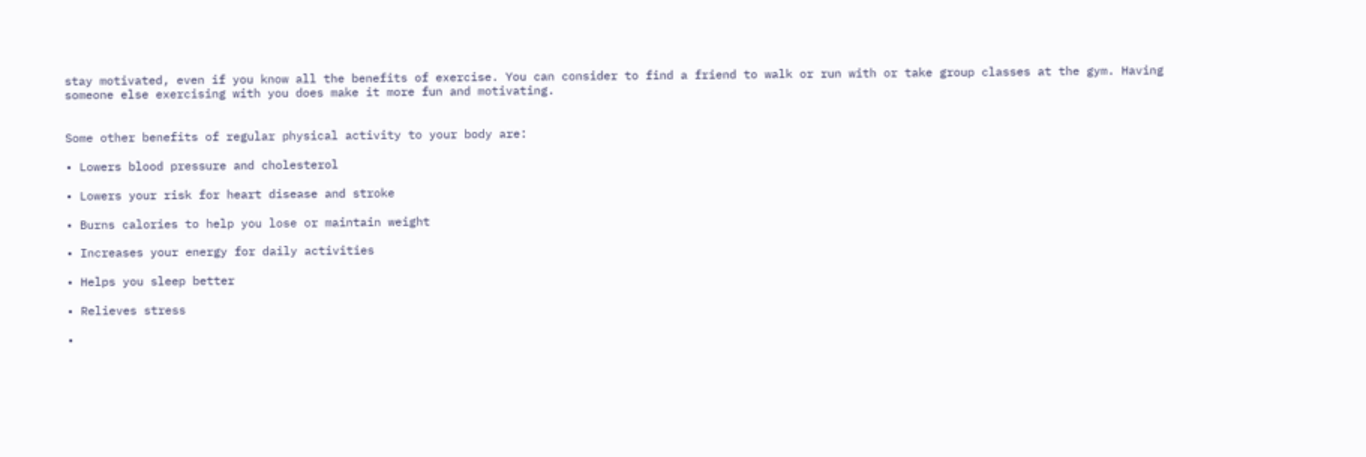stay motivated, even if you know all the benefits of exercise. You can consider to find a friend to walk or run with or take group classes at the gym. Having someone else exercising with you does make it more fun and motivating.


Some other benefits of regular physical activity to your body are:

• Lowers blood pressure and cholesterol

• Lowers your risk for heart disease and stroke

• Burns calories to help you lose or maintain weight

• Increases your energy for daily activities

• Helps you sleep better

• Relieves stress

•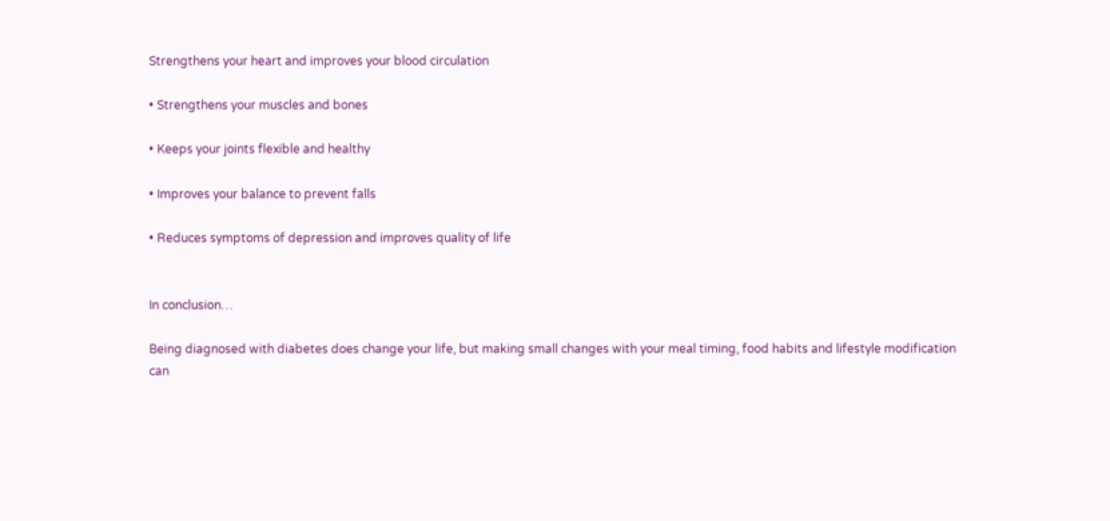Strengthens your heart and improves your blood circulation

• Strengthens your muscles and bones

• Keeps your joints flexible and healthy

• Improves your balance to prevent falls

• Reduces symptoms of depression and improves quality of life


In conclusion…

Being diagnosed with diabetes does change your life, but making small changes with your meal timing, food habits and lifestyle modification can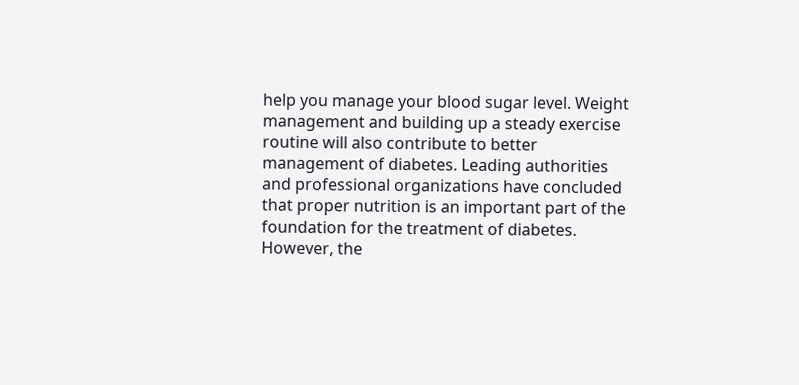help you manage your blood sugar level. Weight management and building up a steady exercise routine will also contribute to better management of diabetes. Leading authorities and professional organizations have concluded that proper nutrition is an important part of the foundation for the treatment of diabetes. However, the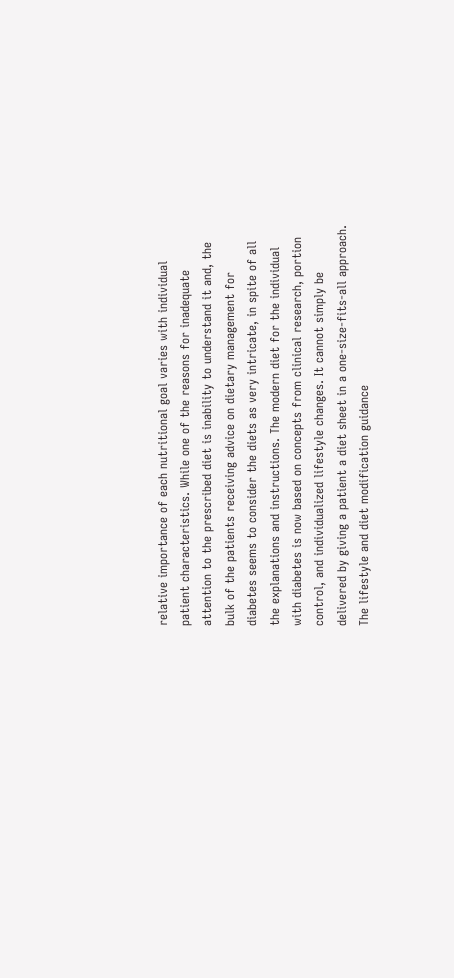relative importance of each nutritional goal varies with individual patient characteristics. While one of the reasons for inadequate attention to the prescribed diet is inability to understand it and, the bulk of the patients receiving advice on dietary management for diabetes seems to consider the diets as very intricate, in spite of all the explanations and instructions. The modern diet for the individual with diabetes is now based on concepts from clinical research, portion control, and individualized lifestyle changes. It cannot simply be delivered by giving a patient a diet sheet in a one-size-fits-all approach. The lifestyle and diet modification guidance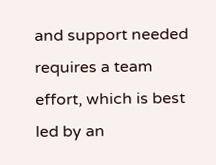and support needed requires a team effort, which is best led by an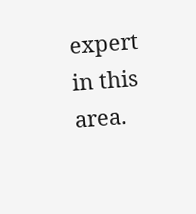expert in this area.